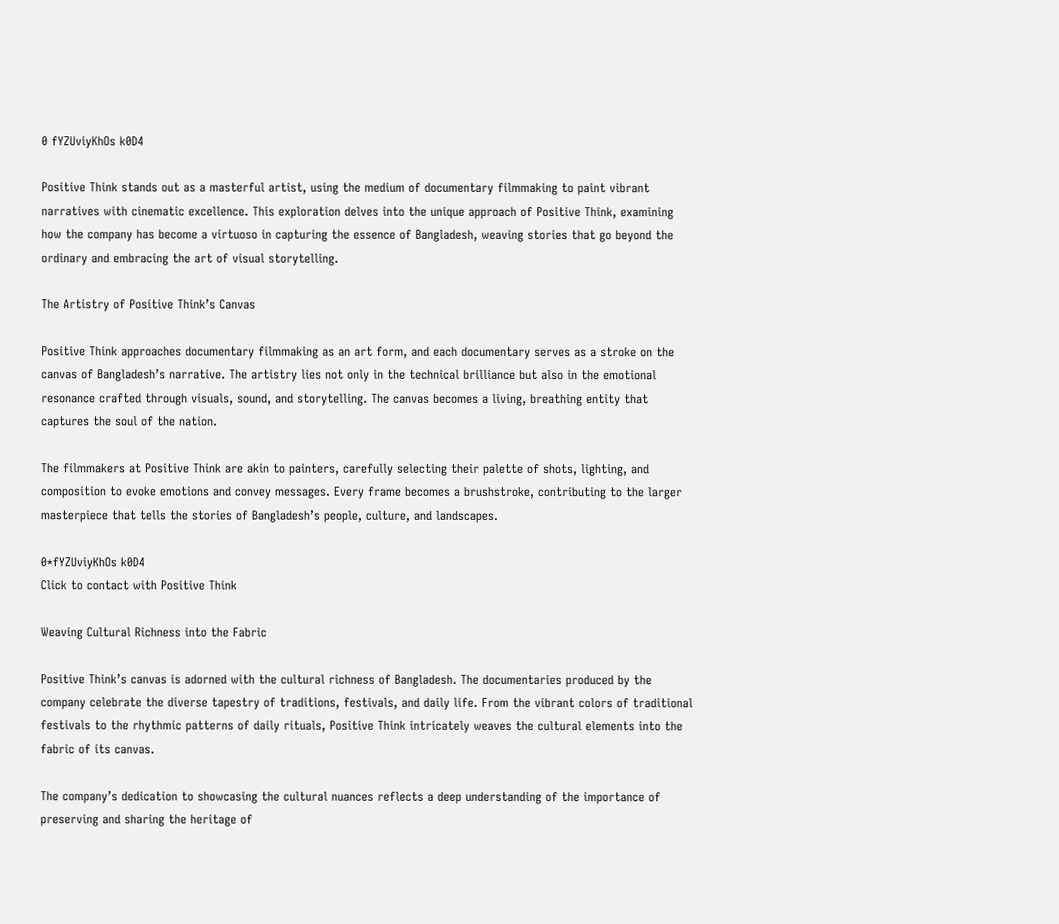0 fYZUviyKhOs k0D4

Positive Think stands out as a masterful artist, using the medium of documentary filmmaking to paint vibrant narratives with cinematic excellence. This exploration delves into the unique approach of Positive Think, examining how the company has become a virtuoso in capturing the essence of Bangladesh, weaving stories that go beyond the ordinary and embracing the art of visual storytelling.

The Artistry of Positive Think’s Canvas

Positive Think approaches documentary filmmaking as an art form, and each documentary serves as a stroke on the canvas of Bangladesh’s narrative. The artistry lies not only in the technical brilliance but also in the emotional resonance crafted through visuals, sound, and storytelling. The canvas becomes a living, breathing entity that captures the soul of the nation.

The filmmakers at Positive Think are akin to painters, carefully selecting their palette of shots, lighting, and composition to evoke emotions and convey messages. Every frame becomes a brushstroke, contributing to the larger masterpiece that tells the stories of Bangladesh’s people, culture, and landscapes.

0*fYZUviyKhOs k0D4
Click to contact with Positive Think

Weaving Cultural Richness into the Fabric

Positive Think’s canvas is adorned with the cultural richness of Bangladesh. The documentaries produced by the company celebrate the diverse tapestry of traditions, festivals, and daily life. From the vibrant colors of traditional festivals to the rhythmic patterns of daily rituals, Positive Think intricately weaves the cultural elements into the fabric of its canvas.

The company’s dedication to showcasing the cultural nuances reflects a deep understanding of the importance of preserving and sharing the heritage of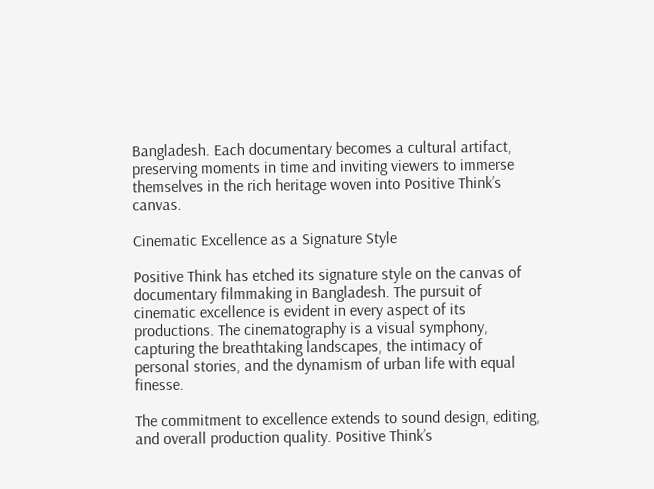Bangladesh. Each documentary becomes a cultural artifact, preserving moments in time and inviting viewers to immerse themselves in the rich heritage woven into Positive Think’s canvas.

Cinematic Excellence as a Signature Style

Positive Think has etched its signature style on the canvas of documentary filmmaking in Bangladesh. The pursuit of cinematic excellence is evident in every aspect of its productions. The cinematography is a visual symphony, capturing the breathtaking landscapes, the intimacy of personal stories, and the dynamism of urban life with equal finesse.

The commitment to excellence extends to sound design, editing, and overall production quality. Positive Think’s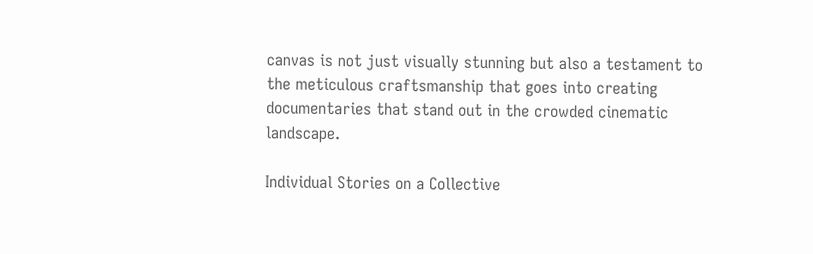canvas is not just visually stunning but also a testament to the meticulous craftsmanship that goes into creating documentaries that stand out in the crowded cinematic landscape.

Individual Stories on a Collective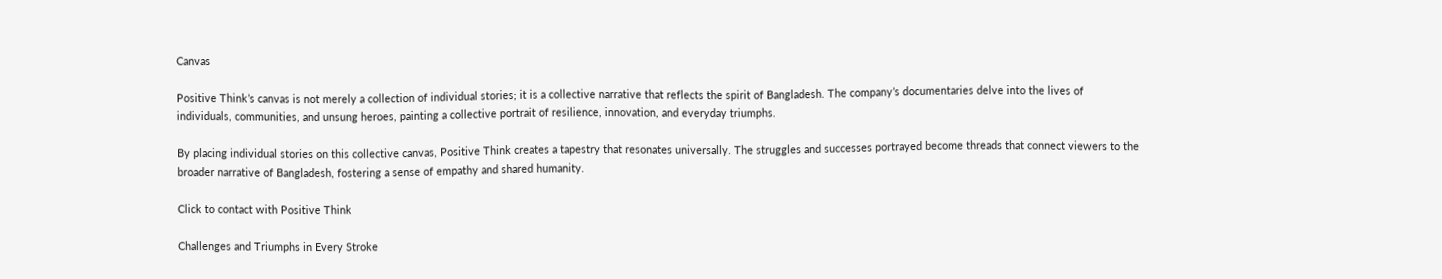Canvas

Positive Think’s canvas is not merely a collection of individual stories; it is a collective narrative that reflects the spirit of Bangladesh. The company’s documentaries delve into the lives of individuals, communities, and unsung heroes, painting a collective portrait of resilience, innovation, and everyday triumphs.

By placing individual stories on this collective canvas, Positive Think creates a tapestry that resonates universally. The struggles and successes portrayed become threads that connect viewers to the broader narrative of Bangladesh, fostering a sense of empathy and shared humanity.

Click to contact with Positive Think

Challenges and Triumphs in Every Stroke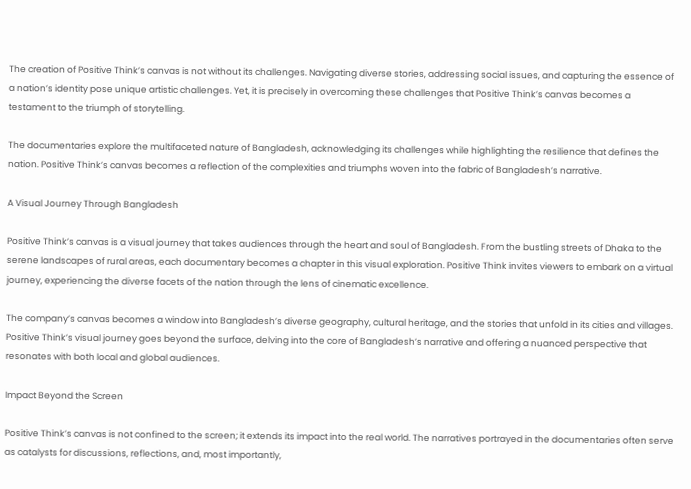The creation of Positive Think’s canvas is not without its challenges. Navigating diverse stories, addressing social issues, and capturing the essence of a nation’s identity pose unique artistic challenges. Yet, it is precisely in overcoming these challenges that Positive Think’s canvas becomes a testament to the triumph of storytelling.

The documentaries explore the multifaceted nature of Bangladesh, acknowledging its challenges while highlighting the resilience that defines the nation. Positive Think’s canvas becomes a reflection of the complexities and triumphs woven into the fabric of Bangladesh’s narrative.

A Visual Journey Through Bangladesh

Positive Think’s canvas is a visual journey that takes audiences through the heart and soul of Bangladesh. From the bustling streets of Dhaka to the serene landscapes of rural areas, each documentary becomes a chapter in this visual exploration. Positive Think invites viewers to embark on a virtual journey, experiencing the diverse facets of the nation through the lens of cinematic excellence.

The company’s canvas becomes a window into Bangladesh’s diverse geography, cultural heritage, and the stories that unfold in its cities and villages. Positive Think’s visual journey goes beyond the surface, delving into the core of Bangladesh’s narrative and offering a nuanced perspective that resonates with both local and global audiences.

Impact Beyond the Screen

Positive Think’s canvas is not confined to the screen; it extends its impact into the real world. The narratives portrayed in the documentaries often serve as catalysts for discussions, reflections, and, most importantly,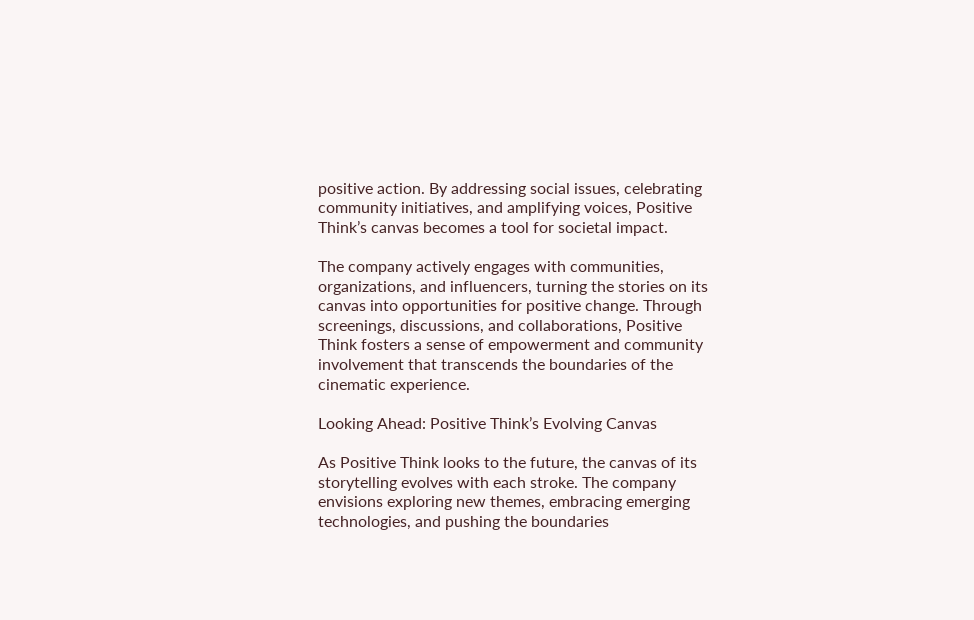positive action. By addressing social issues, celebrating community initiatives, and amplifying voices, Positive Think’s canvas becomes a tool for societal impact.

The company actively engages with communities, organizations, and influencers, turning the stories on its canvas into opportunities for positive change. Through screenings, discussions, and collaborations, Positive Think fosters a sense of empowerment and community involvement that transcends the boundaries of the cinematic experience.

Looking Ahead: Positive Think’s Evolving Canvas

As Positive Think looks to the future, the canvas of its storytelling evolves with each stroke. The company envisions exploring new themes, embracing emerging technologies, and pushing the boundaries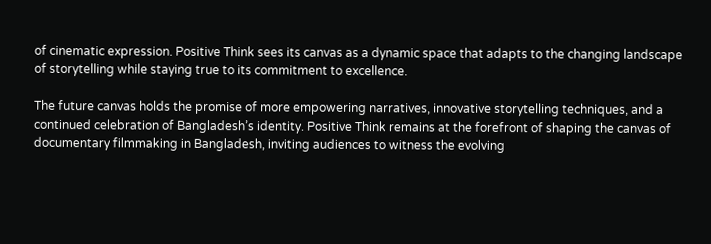of cinematic expression. Positive Think sees its canvas as a dynamic space that adapts to the changing landscape of storytelling while staying true to its commitment to excellence.

The future canvas holds the promise of more empowering narratives, innovative storytelling techniques, and a continued celebration of Bangladesh’s identity. Positive Think remains at the forefront of shaping the canvas of documentary filmmaking in Bangladesh, inviting audiences to witness the evolving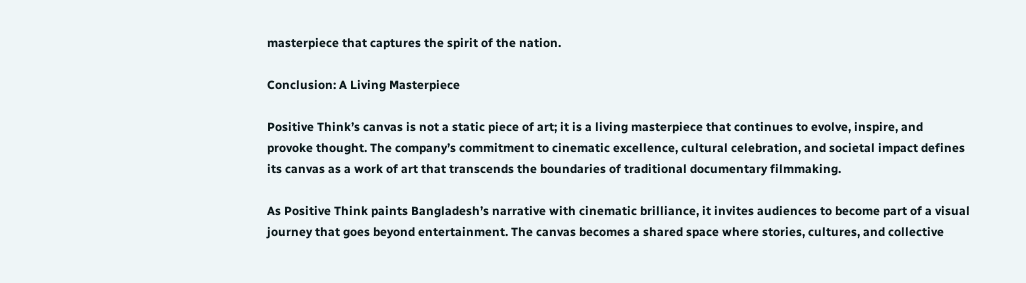masterpiece that captures the spirit of the nation.

Conclusion: A Living Masterpiece

Positive Think’s canvas is not a static piece of art; it is a living masterpiece that continues to evolve, inspire, and provoke thought. The company’s commitment to cinematic excellence, cultural celebration, and societal impact defines its canvas as a work of art that transcends the boundaries of traditional documentary filmmaking.

As Positive Think paints Bangladesh’s narrative with cinematic brilliance, it invites audiences to become part of a visual journey that goes beyond entertainment. The canvas becomes a shared space where stories, cultures, and collective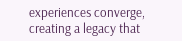experiences converge, creating a legacy that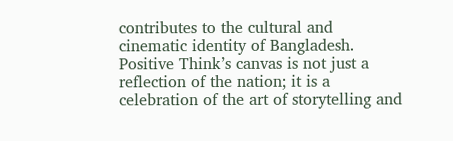contributes to the cultural and cinematic identity of Bangladesh. Positive Think’s canvas is not just a reflection of the nation; it is a celebration of the art of storytelling and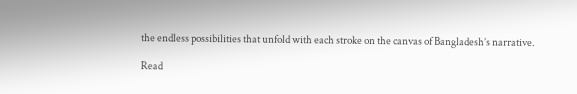the endless possibilities that unfold with each stroke on the canvas of Bangladesh’s narrative.

Read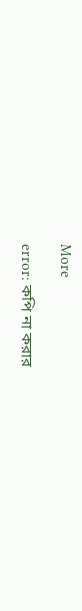More

error: কপি না করার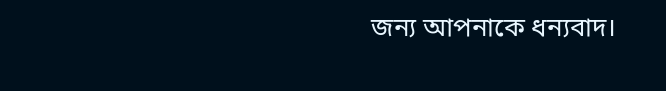জন্য আপনাকে ধন্যবাদ।